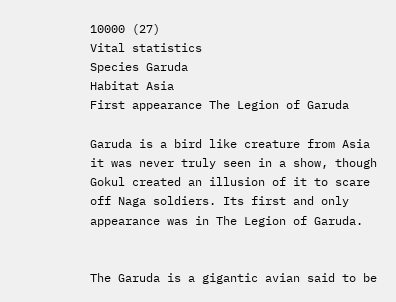10000 (27)
Vital statistics
Species Garuda
Habitat Asia
First appearance The Legion of Garuda

Garuda is a bird like creature from Asia it was never truly seen in a show, though Gokul created an illusion of it to scare off Naga soldiers. Its first and only appearance was in The Legion of Garuda.


The Garuda is a gigantic avian said to be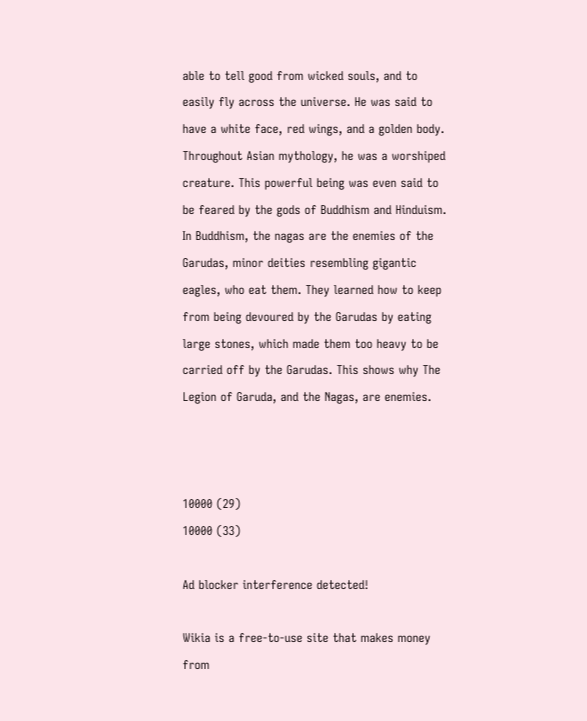able to tell good from wicked souls, and to easily fly across the universe. He was said to have a white face, red wings, and a golden body. Throughout Asian mythology, he was a worshiped creature. This powerful being was even said to be feared by the gods of Buddhism and Hinduism. In Buddhism, the nagas are the enemies of the Garudas, minor deities resembling gigantic eagles, who eat them. They learned how to keep from being devoured by the Garudas by eating large stones, which made them too heavy to be carried off by the Garudas. This shows why The Legion of Garuda, and the Nagas, are enemies.



10000 (29)
10000 (33)

Ad blocker interference detected!

Wikia is a free-to-use site that makes money from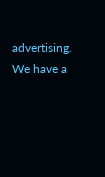advertising. We have a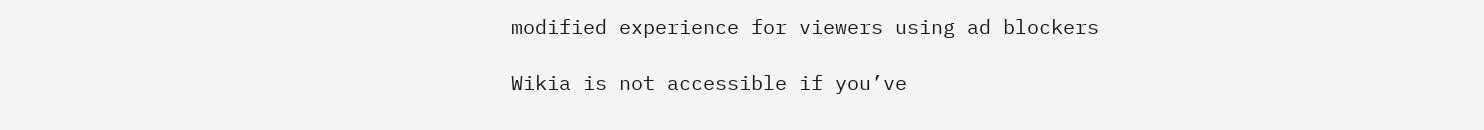modified experience for viewers using ad blockers

Wikia is not accessible if you’ve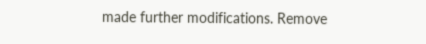made further modifications. Remove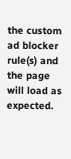the custom ad blocker rule(s) and the page will load as expected.